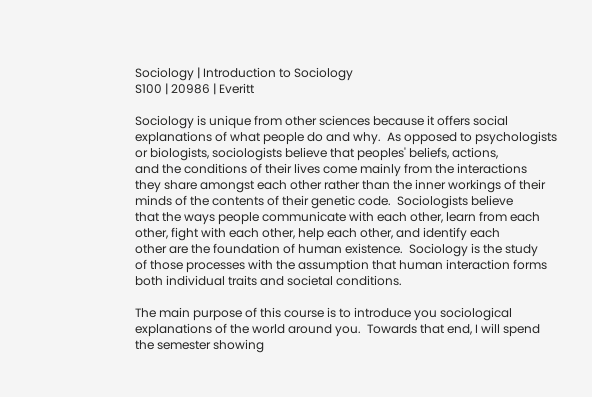Sociology | Introduction to Sociology
S100 | 20986 | Everitt

Sociology is unique from other sciences because it offers social
explanations of what people do and why.  As opposed to psychologists
or biologists, sociologists believe that peoples' beliefs, actions,
and the conditions of their lives come mainly from the interactions
they share amongst each other rather than the inner workings of their
minds of the contents of their genetic code.  Sociologists believe
that the ways people communicate with each other, learn from each
other, fight with each other, help each other, and identify each
other are the foundation of human existence.  Sociology is the study
of those processes with the assumption that human interaction forms
both individual traits and societal conditions.

The main purpose of this course is to introduce you sociological
explanations of the world around you.  Towards that end, I will spend
the semester showing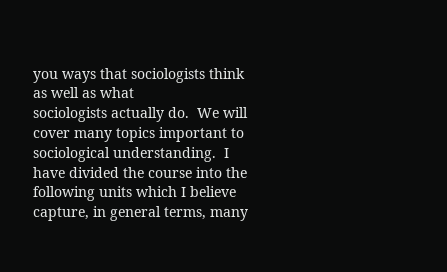you ways that sociologists think as well as what
sociologists actually do.  We will cover many topics important to
sociological understanding.  I have divided the course into the
following units which I believe capture, in general terms, many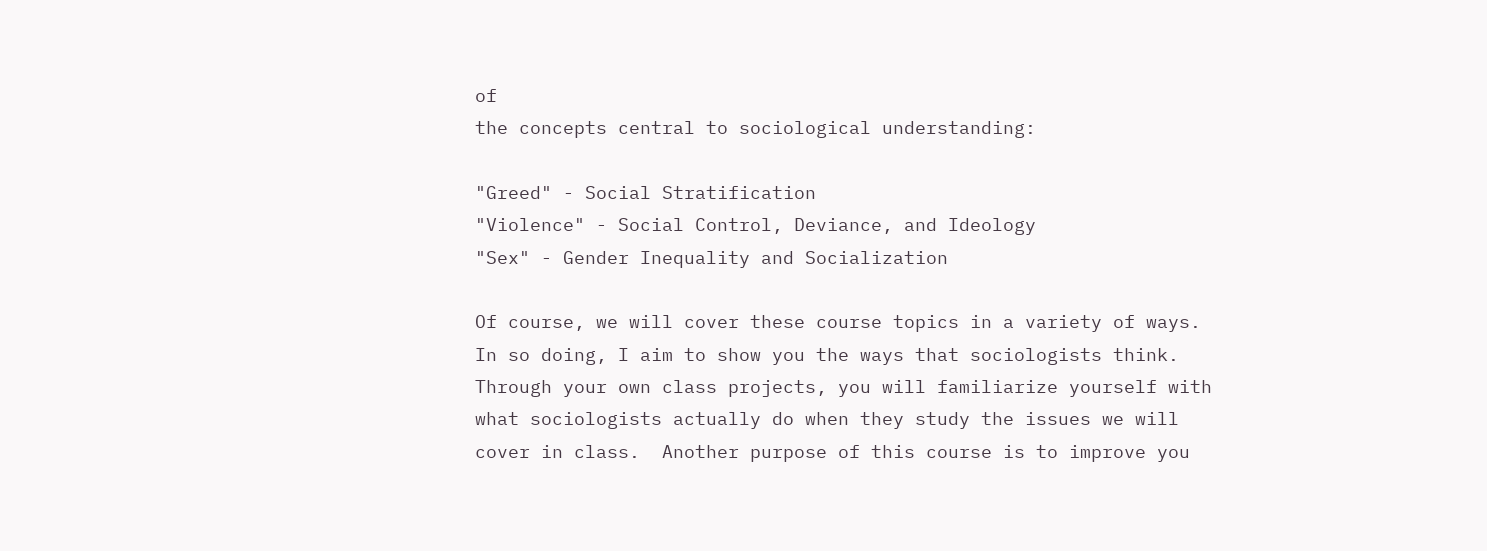of
the concepts central to sociological understanding:

"Greed" - Social Stratification
"Violence" - Social Control, Deviance, and Ideology
"Sex" - Gender Inequality and Socialization

Of course, we will cover these course topics in a variety of ways.
In so doing, I aim to show you the ways that sociologists think.
Through your own class projects, you will familiarize yourself with
what sociologists actually do when they study the issues we will
cover in class.  Another purpose of this course is to improve you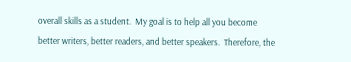overall skills as a student.  My goal is to help all you become
better writers, better readers, and better speakers.  Therefore, the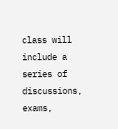class will include a series of discussions, exams,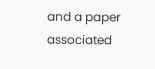and a paper
associated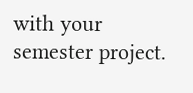with your semester project.